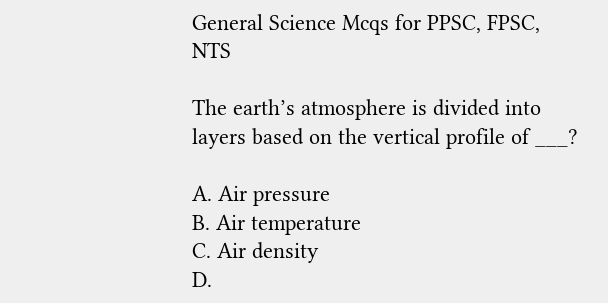General Science Mcqs for PPSC, FPSC, NTS

The earth’s atmosphere is divided into layers based on the vertical profile of ___?

A. Air pressure
B. Air temperature
C. Air density
D.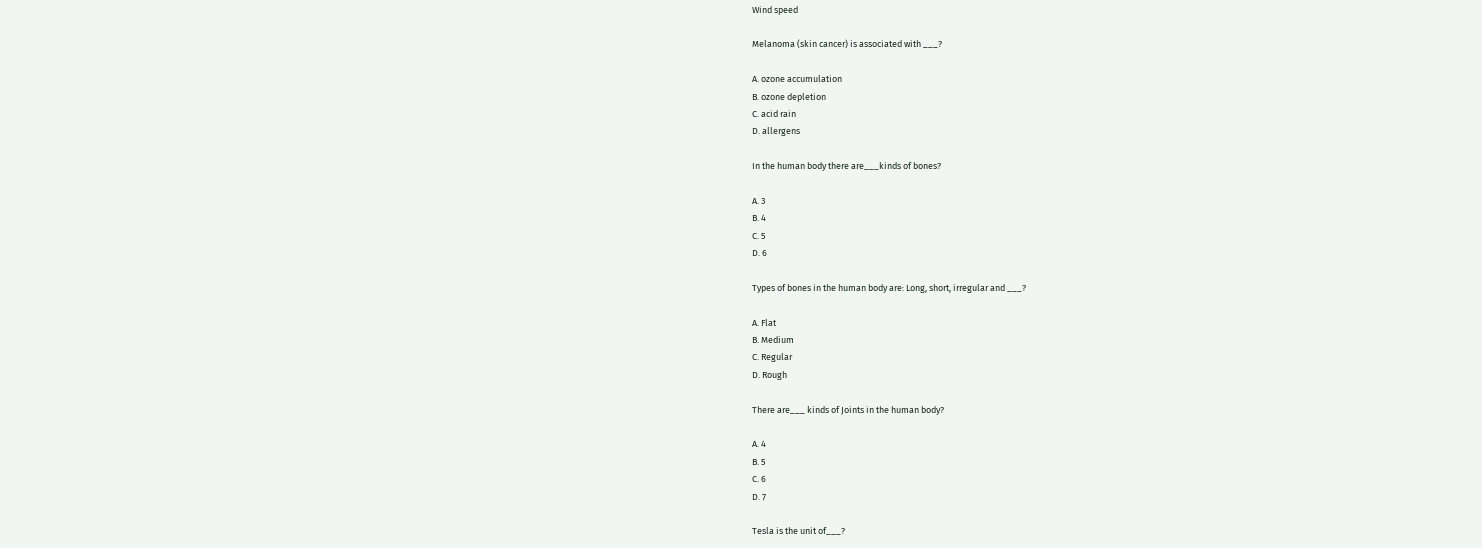Wind speed

Melanoma (skin cancer) is associated with ___?

A. ozone accumulation
B. ozone depletion
C. acid rain
D. allergens

In the human body there are___kinds of bones?

A. 3
B. 4
C. 5
D. 6

Types of bones in the human body are: Long, short, irregular and ___?

A. Flat
B. Medium
C. Regular
D. Rough

There are___ kinds of Joints in the human body?

A. 4
B. 5
C. 6
D. 7

Tesla is the unit of___?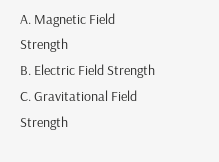A. Magnetic Field Strength
B. Electric Field Strength
C. Gravitational Field Strength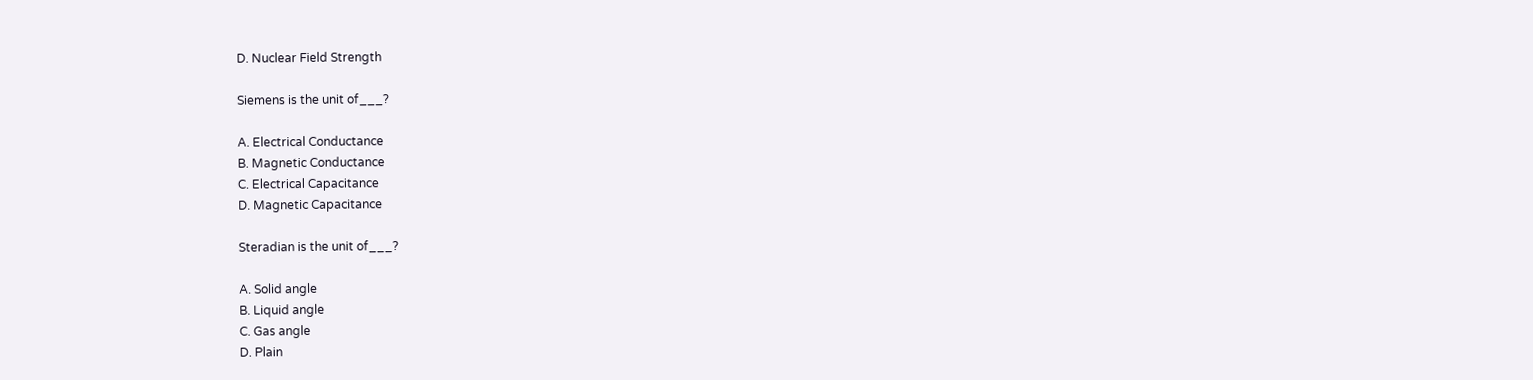D. Nuclear Field Strength

Siemens is the unit of___?

A. Electrical Conductance
B. Magnetic Conductance
C. Electrical Capacitance
D. Magnetic Capacitance

Steradian is the unit of___?

A. Solid angle
B. Liquid angle
C. Gas angle
D. Plain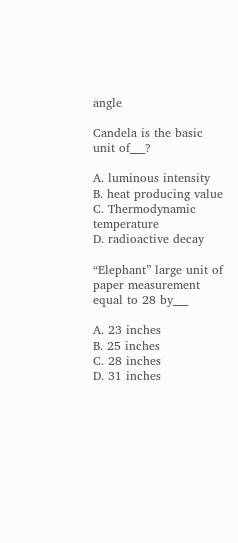angle

Candela is the basic unit of___?

A. luminous intensity
B. heat producing value
C. Thermodynamic temperature
D. radioactive decay

“Elephant” large unit of paper measurement equal to 28 by___

A. 23 inches
B. 25 inches
C. 28 inches
D. 31 inches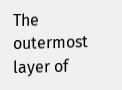The outermost layer of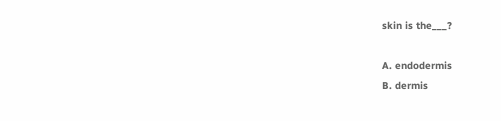skin is the___?

A. endodermis
B. dermis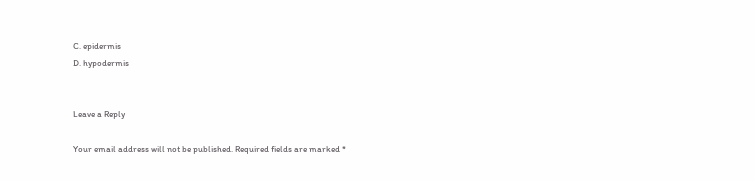C. epidermis
D. hypodermis


Leave a Reply

Your email address will not be published. Required fields are marked *